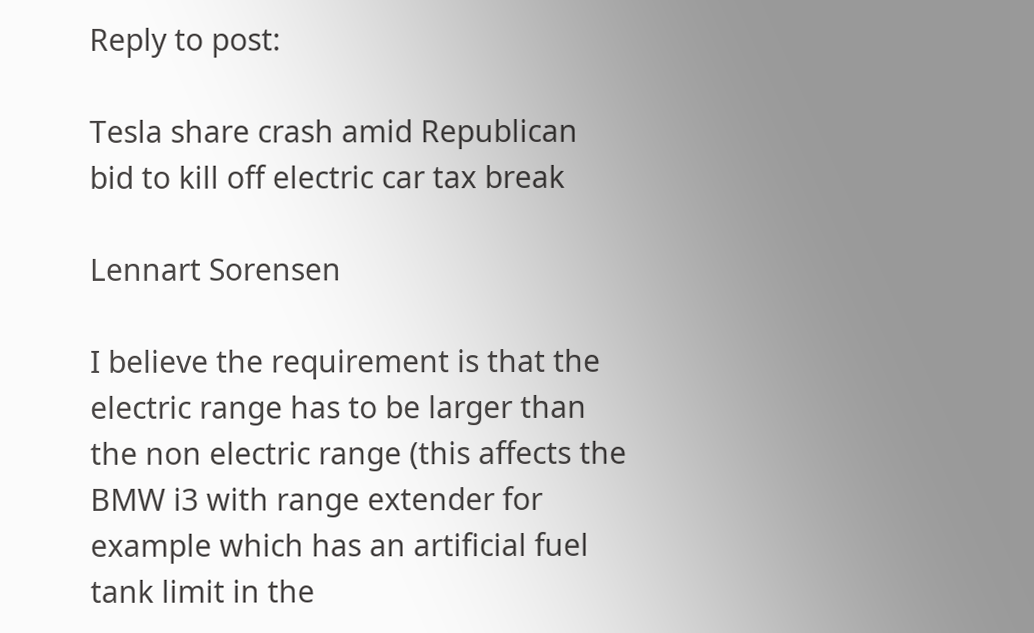Reply to post:

Tesla share crash amid Republican bid to kill off electric car tax break

Lennart Sorensen

I believe the requirement is that the electric range has to be larger than the non electric range (this affects the BMW i3 with range extender for example which has an artificial fuel tank limit in the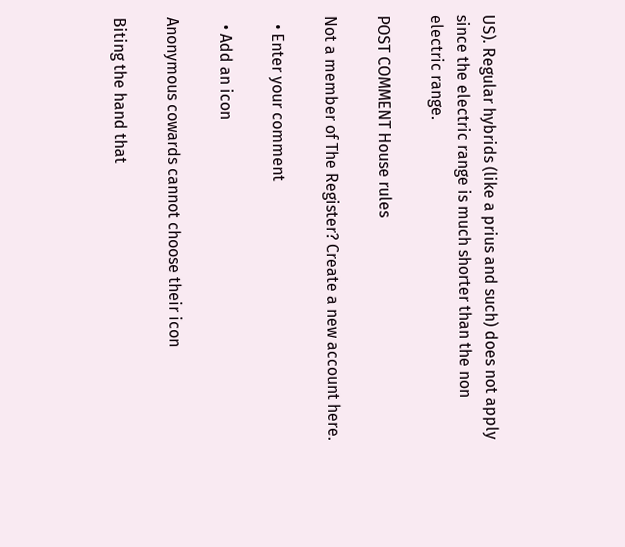US). Regular hybrids (like a prius and such) does not apply since the electric range is much shorter than the non electric range.

POST COMMENT House rules

Not a member of The Register? Create a new account here.

  • Enter your comment

  • Add an icon

Anonymous cowards cannot choose their icon

Biting the hand that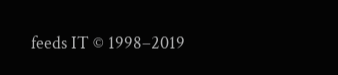feeds IT © 1998–2019